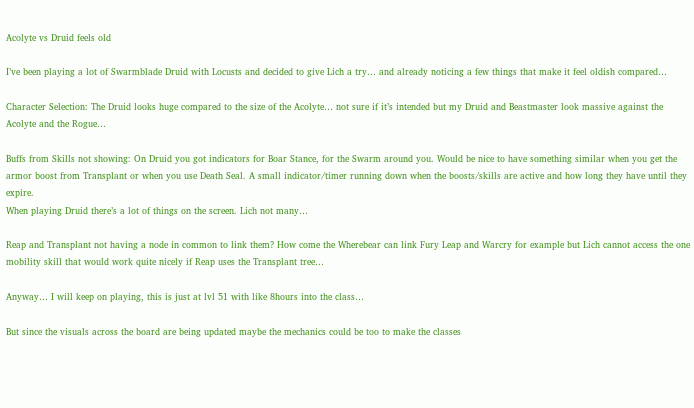Acolyte vs Druid feels old

I’ve been playing a lot of Swarmblade Druid with Locusts and decided to give Lich a try… and already noticing a few things that make it feel oldish compared…

Character Selection: The Druid looks huge compared to the size of the Acolyte… not sure if it’s intended but my Druid and Beastmaster look massive against the Acolyte and the Rogue…

Buffs from Skills not showing: On Druid you got indicators for Boar Stance, for the Swarm around you. Would be nice to have something similar when you get the armor boost from Transplant or when you use Death Seal. A small indicator/timer running down when the boosts/skills are active and how long they have until they expire.
When playing Druid there’s a lot of things on the screen. Lich not many…

Reap and Transplant not having a node in common to link them? How come the Wherebear can link Fury Leap and Warcry for example but Lich cannot access the one mobility skill that would work quite nicely if Reap uses the Transplant tree…

Anyway… I will keep on playing, this is just at lvl 51 with like 8hours into the class…

But since the visuals across the board are being updated maybe the mechanics could be too to make the classes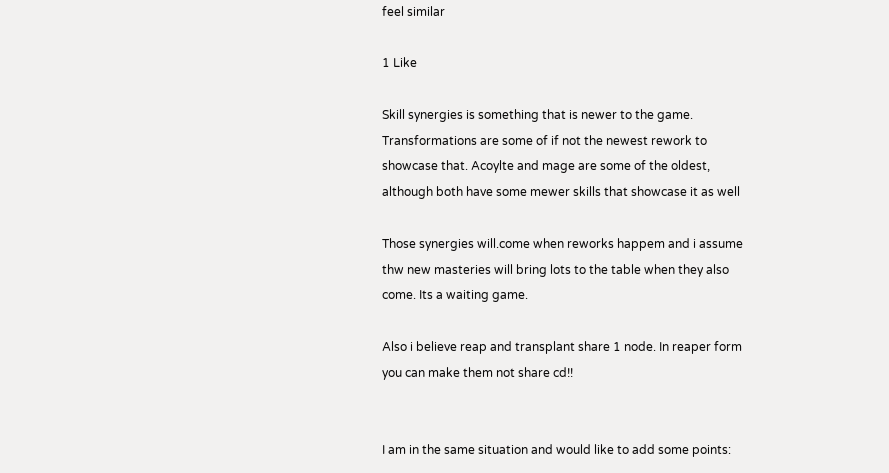feel similar

1 Like

Skill synergies is something that is newer to the game. Transformations are some of if not the newest rework to showcase that. Acoylte and mage are some of the oldest, although both have some mewer skills that showcase it as well

Those synergies will.come when reworks happem and i assume thw new masteries will bring lots to the table when they also come. Its a waiting game.

Also i believe reap and transplant share 1 node. In reaper form you can make them not share cd!!


I am in the same situation and would like to add some points: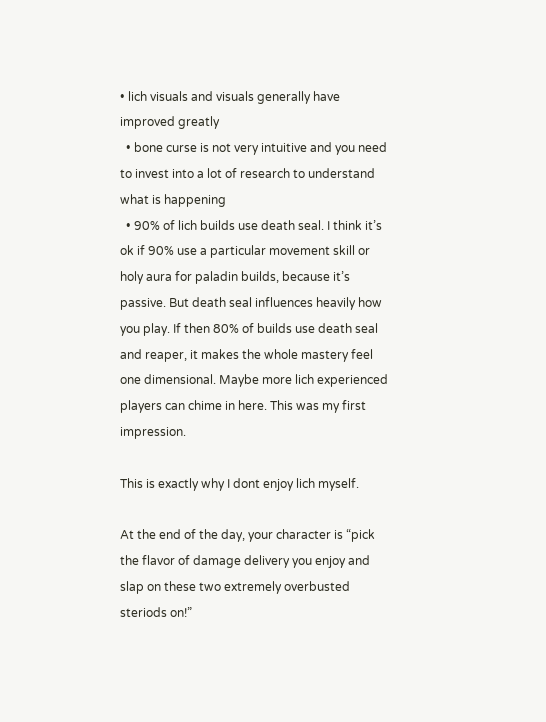• lich visuals and visuals generally have improved greatly
  • bone curse is not very intuitive and you need to invest into a lot of research to understand what is happening
  • 90% of lich builds use death seal. I think it’s ok if 90% use a particular movement skill or holy aura for paladin builds, because it’s passive. But death seal influences heavily how you play. If then 80% of builds use death seal and reaper, it makes the whole mastery feel one dimensional. Maybe more lich experienced players can chime in here. This was my first impression.

This is exactly why I dont enjoy lich myself.

At the end of the day, your character is “pick the flavor of damage delivery you enjoy and slap on these two extremely overbusted steriods on!”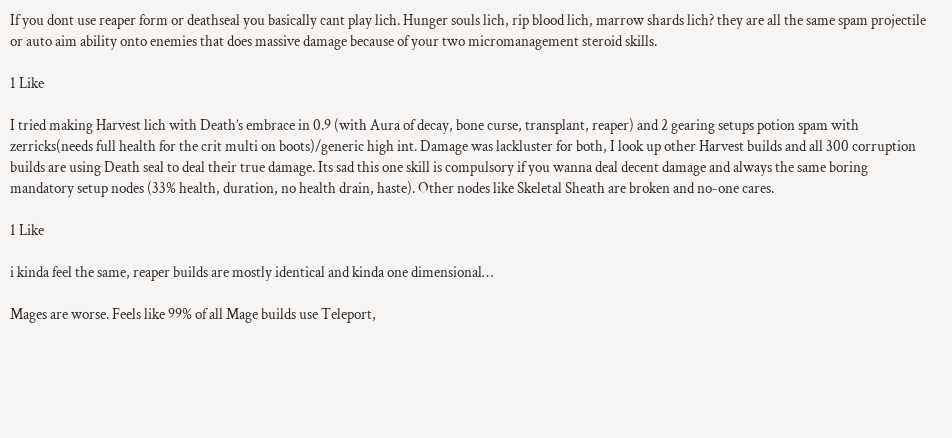If you dont use reaper form or deathseal you basically cant play lich. Hunger souls lich, rip blood lich, marrow shards lich? they are all the same spam projectile or auto aim ability onto enemies that does massive damage because of your two micromanagement steroid skills.

1 Like

I tried making Harvest lich with Death’s embrace in 0.9 (with Aura of decay, bone curse, transplant, reaper) and 2 gearing setups potion spam with zerricks(needs full health for the crit multi on boots)/generic high int. Damage was lackluster for both, I look up other Harvest builds and all 300 corruption builds are using Death seal to deal their true damage. Its sad this one skill is compulsory if you wanna deal decent damage and always the same boring mandatory setup nodes (33% health, duration, no health drain, haste). Other nodes like Skeletal Sheath are broken and no-one cares.

1 Like

i kinda feel the same, reaper builds are mostly identical and kinda one dimensional…

Mages are worse. Feels like 99% of all Mage builds use Teleport,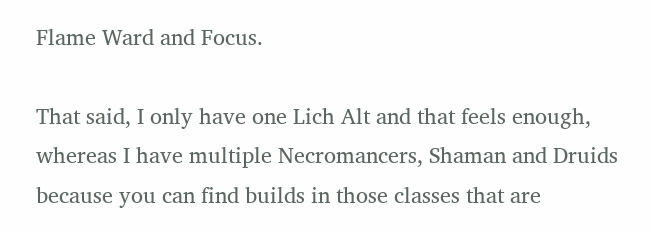Flame Ward and Focus.

That said, I only have one Lich Alt and that feels enough, whereas I have multiple Necromancers, Shaman and Druids because you can find builds in those classes that are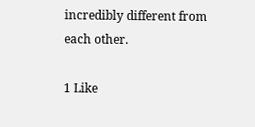incredibly different from each other.

1 Like